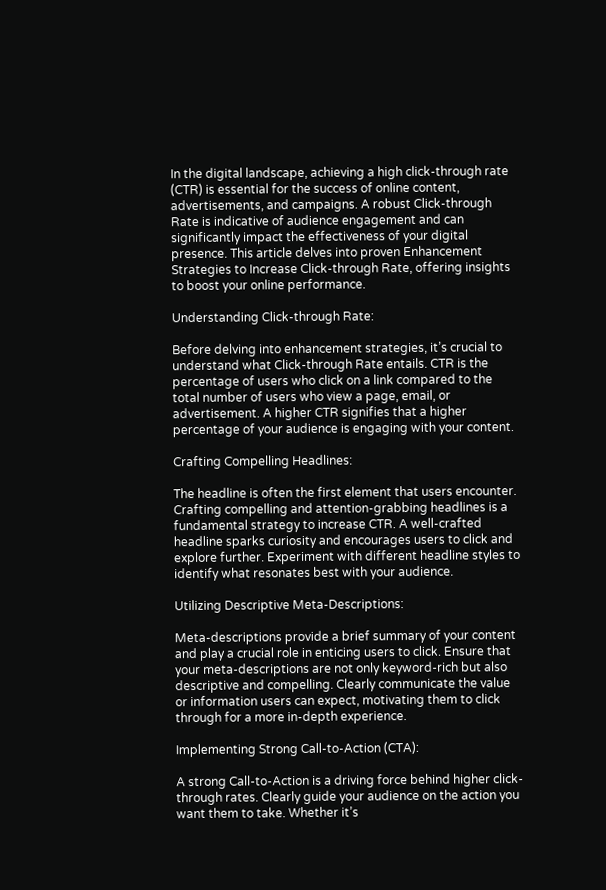In the digital landscape, achieving a high click-through rate (CTR) is essential for the success of online content, advertisements, and campaigns. A robust Click-through Rate is indicative of audience engagement and can significantly impact the effectiveness of your digital presence. This article delves into proven Enhancement Strategies to Increase Click-through Rate, offering insights to boost your online performance.

Understanding Click-through Rate:

Before delving into enhancement strategies, it’s crucial to understand what Click-through Rate entails. CTR is the percentage of users who click on a link compared to the total number of users who view a page, email, or advertisement. A higher CTR signifies that a higher percentage of your audience is engaging with your content.

Crafting Compelling Headlines:

The headline is often the first element that users encounter. Crafting compelling and attention-grabbing headlines is a fundamental strategy to increase CTR. A well-crafted headline sparks curiosity and encourages users to click and explore further. Experiment with different headline styles to identify what resonates best with your audience.

Utilizing Descriptive Meta-Descriptions:

Meta-descriptions provide a brief summary of your content and play a crucial role in enticing users to click. Ensure that your meta-descriptions are not only keyword-rich but also descriptive and compelling. Clearly communicate the value or information users can expect, motivating them to click through for a more in-depth experience.

Implementing Strong Call-to-Action (CTA):

A strong Call-to-Action is a driving force behind higher click-through rates. Clearly guide your audience on the action you want them to take. Whether it’s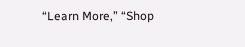“Learn More,” “Shop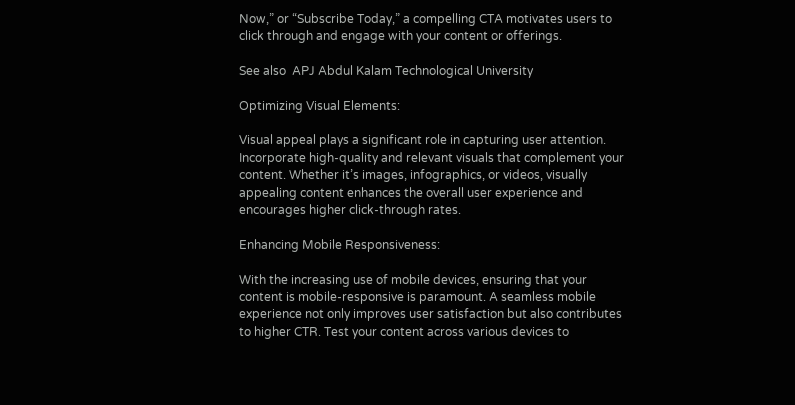Now,” or “Subscribe Today,” a compelling CTA motivates users to click through and engage with your content or offerings.

See also  APJ Abdul Kalam Technological University

Optimizing Visual Elements:

Visual appeal plays a significant role in capturing user attention. Incorporate high-quality and relevant visuals that complement your content. Whether it’s images, infographics, or videos, visually appealing content enhances the overall user experience and encourages higher click-through rates.

Enhancing Mobile Responsiveness:

With the increasing use of mobile devices, ensuring that your content is mobile-responsive is paramount. A seamless mobile experience not only improves user satisfaction but also contributes to higher CTR. Test your content across various devices to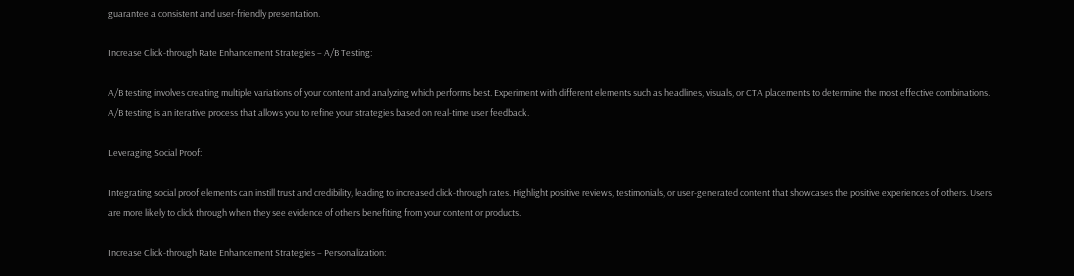guarantee a consistent and user-friendly presentation.

Increase Click-through Rate Enhancement Strategies – A/B Testing:

A/B testing involves creating multiple variations of your content and analyzing which performs best. Experiment with different elements such as headlines, visuals, or CTA placements to determine the most effective combinations. A/B testing is an iterative process that allows you to refine your strategies based on real-time user feedback.

Leveraging Social Proof:

Integrating social proof elements can instill trust and credibility, leading to increased click-through rates. Highlight positive reviews, testimonials, or user-generated content that showcases the positive experiences of others. Users are more likely to click through when they see evidence of others benefiting from your content or products.

Increase Click-through Rate Enhancement Strategies – Personalization: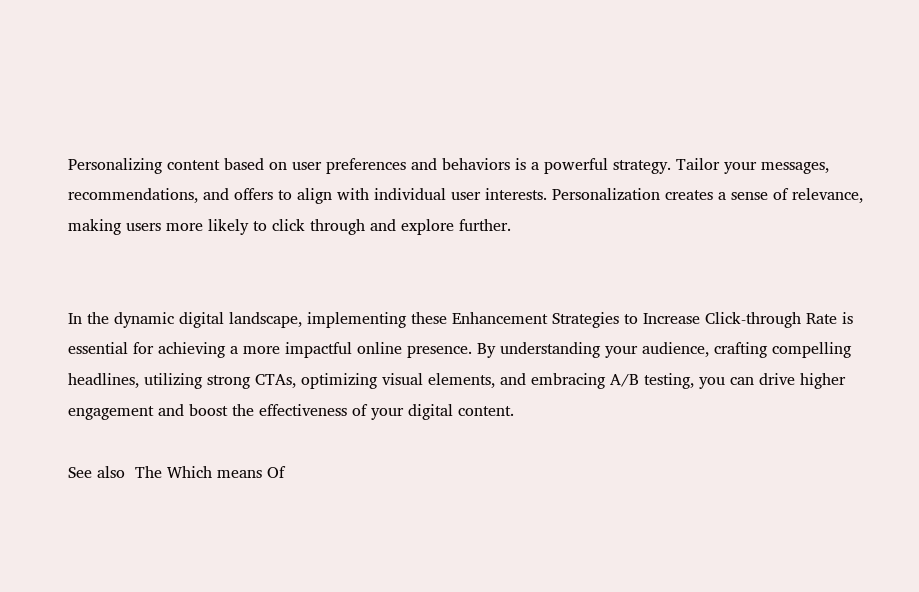Personalizing content based on user preferences and behaviors is a powerful strategy. Tailor your messages, recommendations, and offers to align with individual user interests. Personalization creates a sense of relevance, making users more likely to click through and explore further.


In the dynamic digital landscape, implementing these Enhancement Strategies to Increase Click-through Rate is essential for achieving a more impactful online presence. By understanding your audience, crafting compelling headlines, utilizing strong CTAs, optimizing visual elements, and embracing A/B testing, you can drive higher engagement and boost the effectiveness of your digital content.

See also  The Which means Of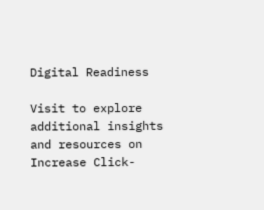Digital Readiness

Visit to explore additional insights and resources on Increase Click-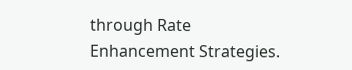through Rate Enhancement Strategies.